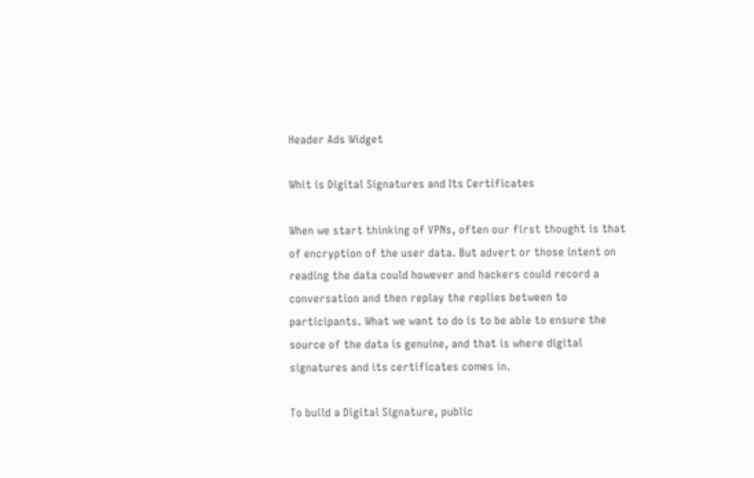Header Ads Widget

Whit is Digital Signatures and Its Certificates

When we start thinking of VPNs, often our first thought is that of encryption of the user data. But advert or those intent on reading the data could however and hackers could record a conversation and then replay the replies between to participants. What we want to do is to be able to ensure the source of the data is genuine, and that is where digital signatures and its certificates comes in.

To build a Digital Signature, public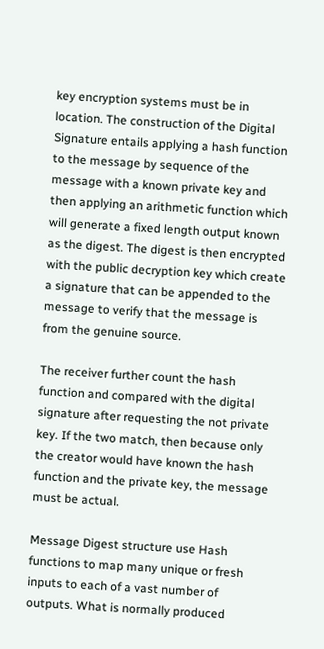key encryption systems must be in location. The construction of the Digital Signature entails applying a hash function to the message by sequence of the message with a known private key and then applying an arithmetic function which will generate a fixed length output known as the digest. The digest is then encrypted with the public decryption key which create a signature that can be appended to the message to verify that the message is from the genuine source.

The receiver further count the hash function and compared with the digital signature after requesting the not private key. If the two match, then because only the creator would have known the hash function and the private key, the message must be actual.

Message Digest structure use Hash functions to map many unique or fresh inputs to each of a vast number of outputs. What is normally produced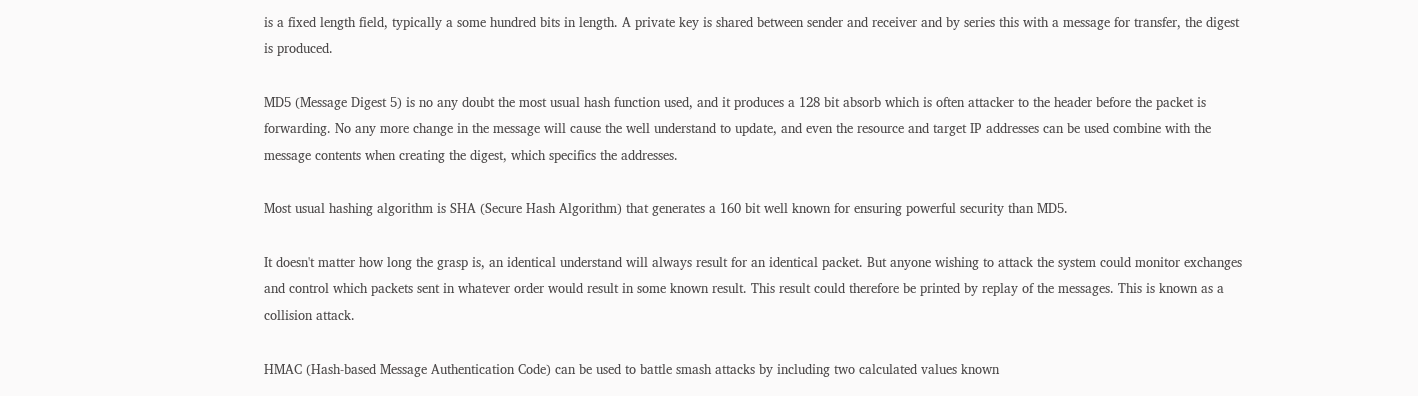is a fixed length field, typically a some hundred bits in length. A private key is shared between sender and receiver and by series this with a message for transfer, the digest is produced.

MD5 (Message Digest 5) is no any doubt the most usual hash function used, and it produces a 128 bit absorb which is often attacker to the header before the packet is forwarding. No any more change in the message will cause the well understand to update, and even the resource and target IP addresses can be used combine with the message contents when creating the digest, which specifics the addresses.

Most usual hashing algorithm is SHA (Secure Hash Algorithm) that generates a 160 bit well known for ensuring powerful security than MD5.

It doesn't matter how long the grasp is, an identical understand will always result for an identical packet. But anyone wishing to attack the system could monitor exchanges and control which packets sent in whatever order would result in some known result. This result could therefore be printed by replay of the messages. This is known as a collision attack.

HMAC (Hash-based Message Authentication Code) can be used to battle smash attacks by including two calculated values known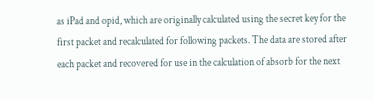as iPad and opid, which are originally calculated using the secret key for the first packet and recalculated for following packets. The data are stored after each packet and recovered for use in the calculation of absorb for the next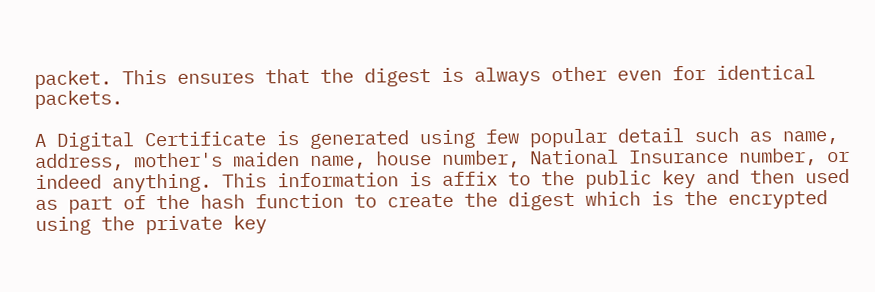packet. This ensures that the digest is always other even for identical packets.

A Digital Certificate is generated using few popular detail such as name, address, mother's maiden name, house number, National Insurance number, or indeed anything. This information is affix to the public key and then used as part of the hash function to create the digest which is the encrypted using the private key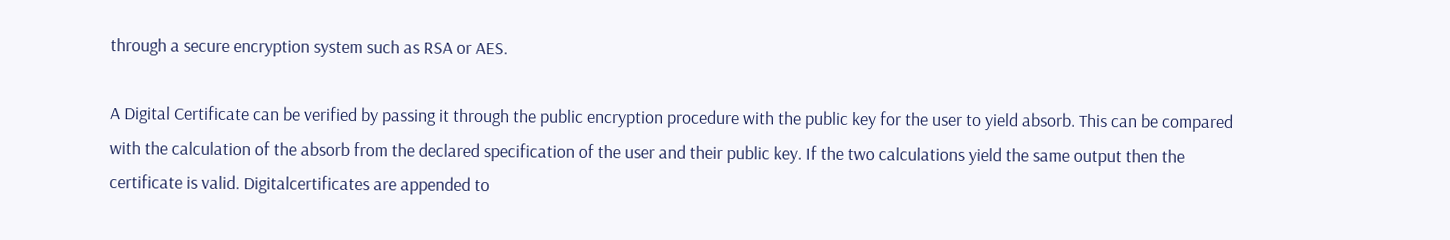through a secure encryption system such as RSA or AES.

A Digital Certificate can be verified by passing it through the public encryption procedure with the public key for the user to yield absorb. This can be compared with the calculation of the absorb from the declared specification of the user and their public key. If the two calculations yield the same output then the certificate is valid. Digitalcertificates are appended to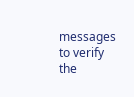messages to verify the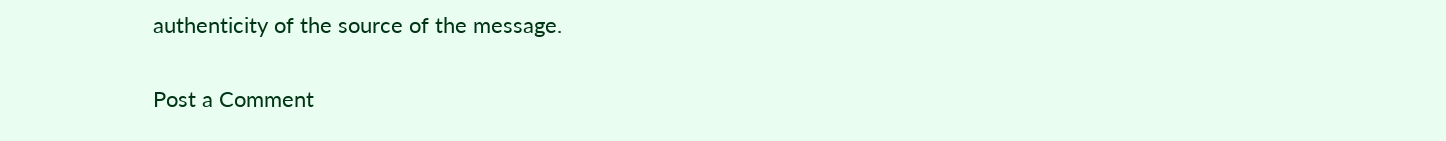authenticity of the source of the message.

Post a Comment